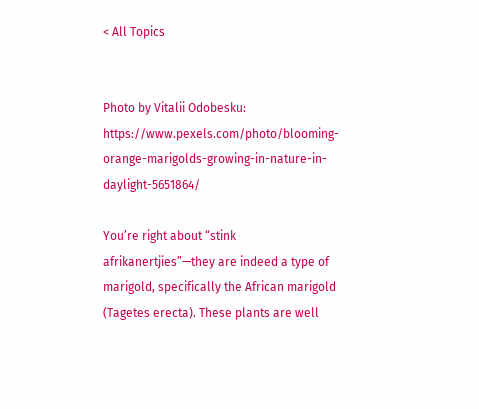< All Topics


Photo by Vitalii Odobesku: https://www.pexels.com/photo/blooming-orange-marigolds-growing-in-nature-in-daylight-5651864/

You’re right about “stink afrikanertjies”—they are indeed a type of marigold, specifically the African marigold (Tagetes erecta). These plants are well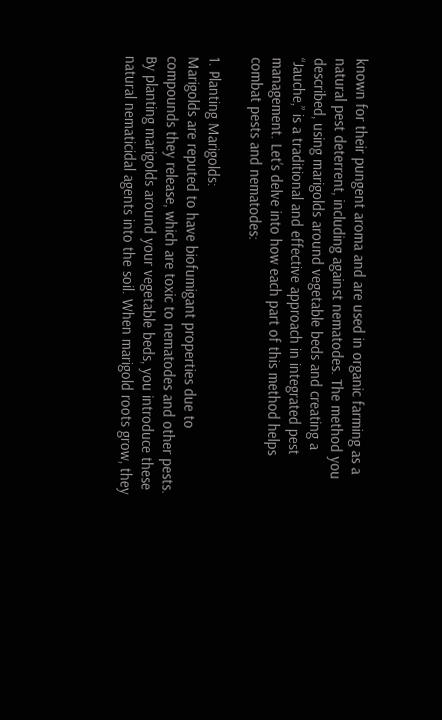known for their pungent aroma and are used in organic farming as a natural pest deterrent, including against nematodes. The method you described, using marigolds around vegetable beds and creating a “Jauche,” is a traditional and effective approach in integrated pest management. Let’s delve into how each part of this method helps combat pests and nematodes:

1. Planting Marigolds:
Marigolds are reputed to have biofumigant properties due to compounds they release, which are toxic to nematodes and other pests. By planting marigolds around your vegetable beds, you introduce these natural nematicidal agents into the soil. When marigold roots grow, they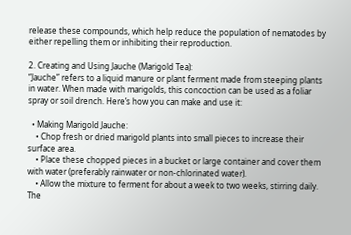release these compounds, which help reduce the population of nematodes by either repelling them or inhibiting their reproduction.

2. Creating and Using Jauche (Marigold Tea):
“Jauche” refers to a liquid manure or plant ferment made from steeping plants in water. When made with marigolds, this concoction can be used as a foliar spray or soil drench. Here’s how you can make and use it:

  • Making Marigold Jauche:
    • Chop fresh or dried marigold plants into small pieces to increase their surface area.
    • Place these chopped pieces in a bucket or large container and cover them with water (preferably rainwater or non-chlorinated water).
    • Allow the mixture to ferment for about a week to two weeks, stirring daily. The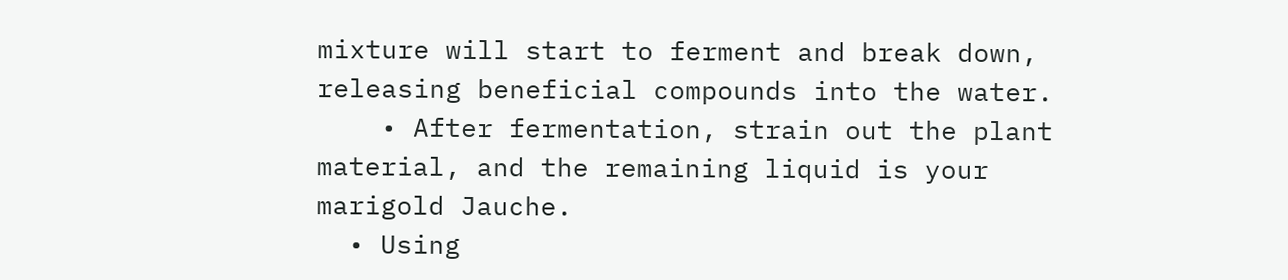mixture will start to ferment and break down, releasing beneficial compounds into the water.
    • After fermentation, strain out the plant material, and the remaining liquid is your marigold Jauche.
  • Using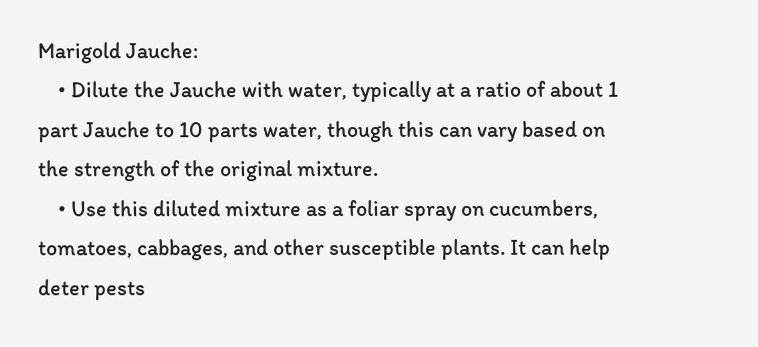Marigold Jauche:
    • Dilute the Jauche with water, typically at a ratio of about 1 part Jauche to 10 parts water, though this can vary based on the strength of the original mixture.
    • Use this diluted mixture as a foliar spray on cucumbers, tomatoes, cabbages, and other susceptible plants. It can help deter pests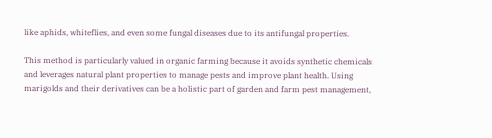like aphids, whiteflies, and even some fungal diseases due to its antifungal properties.

This method is particularly valued in organic farming because it avoids synthetic chemicals and leverages natural plant properties to manage pests and improve plant health. Using marigolds and their derivatives can be a holistic part of garden and farm pest management,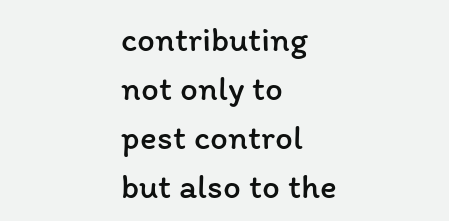contributing not only to pest control but also to the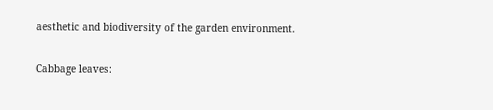aesthetic and biodiversity of the garden environment.

Cabbage leaves: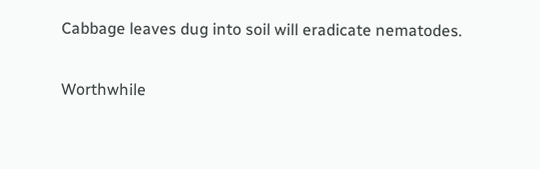Cabbage leaves dug into soil will eradicate nematodes.

Worthwhile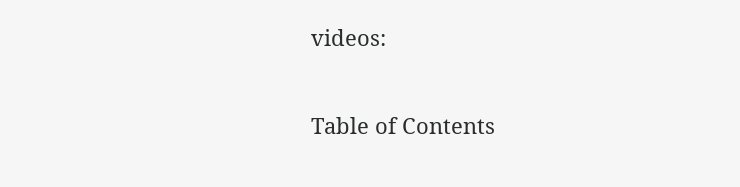videos:

Table of Contents